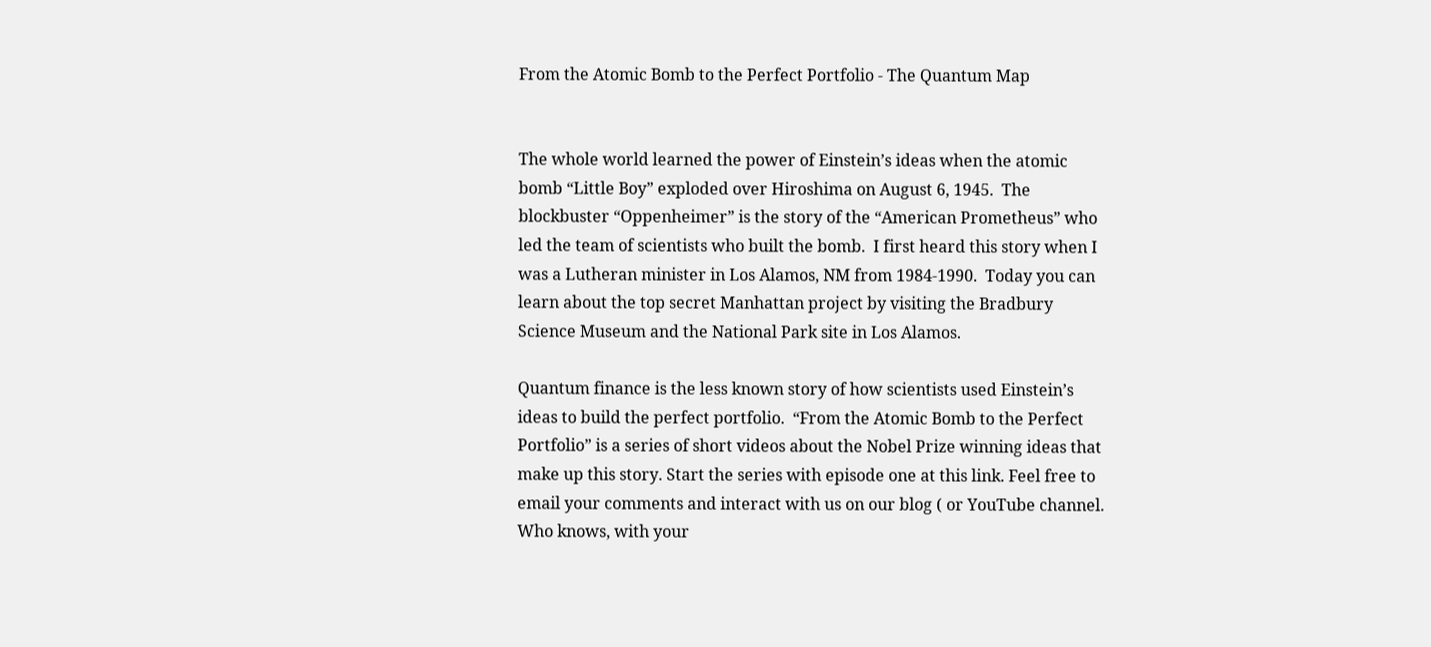From the Atomic Bomb to the Perfect Portfolio - The Quantum Map


The whole world learned the power of Einstein’s ideas when the atomic bomb “Little Boy” exploded over Hiroshima on August 6, 1945.  The blockbuster “Oppenheimer” is the story of the “American Prometheus” who led the team of scientists who built the bomb.  I first heard this story when I was a Lutheran minister in Los Alamos, NM from 1984-1990.  Today you can learn about the top secret Manhattan project by visiting the Bradbury Science Museum and the National Park site in Los Alamos.

Quantum finance is the less known story of how scientists used Einstein’s ideas to build the perfect portfolio.  “From the Atomic Bomb to the Perfect Portfolio” is a series of short videos about the Nobel Prize winning ideas that make up this story. Start the series with episode one at this link. Feel free to email your comments and interact with us on our blog ( or YouTube channel. Who knows, with your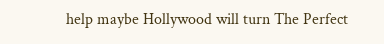help maybe Hollywood will turn The Perfect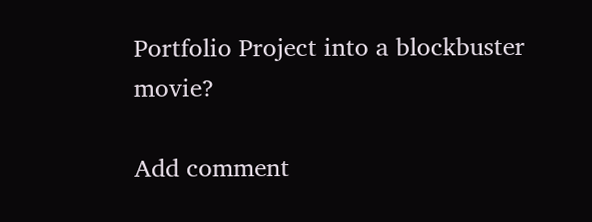Portfolio Project into a blockbuster movie?

Add comment